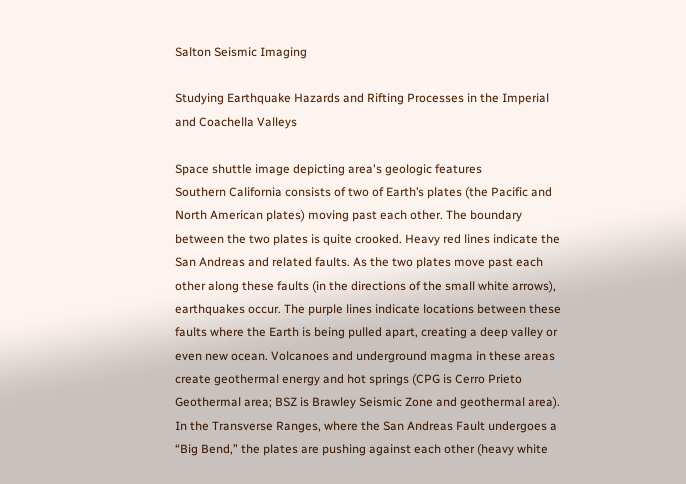Salton Seismic Imaging

Studying Earthquake Hazards and Rifting Processes in the Imperial and Coachella Valleys

Space shuttle image depicting area's geologic features
Southern California consists of two of Earth’s plates (the Pacific and North American plates) moving past each other. The boundary between the two plates is quite crooked. Heavy red lines indicate the San Andreas and related faults. As the two plates move past each other along these faults (in the directions of the small white arrows), earthquakes occur. The purple lines indicate locations between these faults where the Earth is being pulled apart, creating a deep valley or even new ocean. Volcanoes and underground magma in these areas create geothermal energy and hot springs (CPG is Cerro Prieto Geothermal area; BSZ is Brawley Seismic Zone and geothermal area). In the Transverse Ranges, where the San Andreas Fault undergoes a “Big Bend,” the plates are pushing against each other (heavy white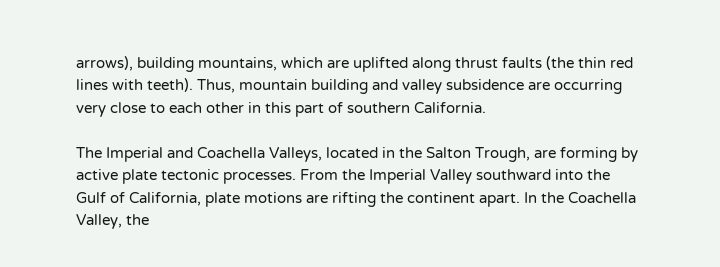arrows), building mountains, which are uplifted along thrust faults (the thin red lines with teeth). Thus, mountain building and valley subsidence are occurring very close to each other in this part of southern California.

The Imperial and Coachella Valleys, located in the Salton Trough, are forming by active plate tectonic processes. From the Imperial Valley southward into the Gulf of California, plate motions are rifting the continent apart. In the Coachella Valley, the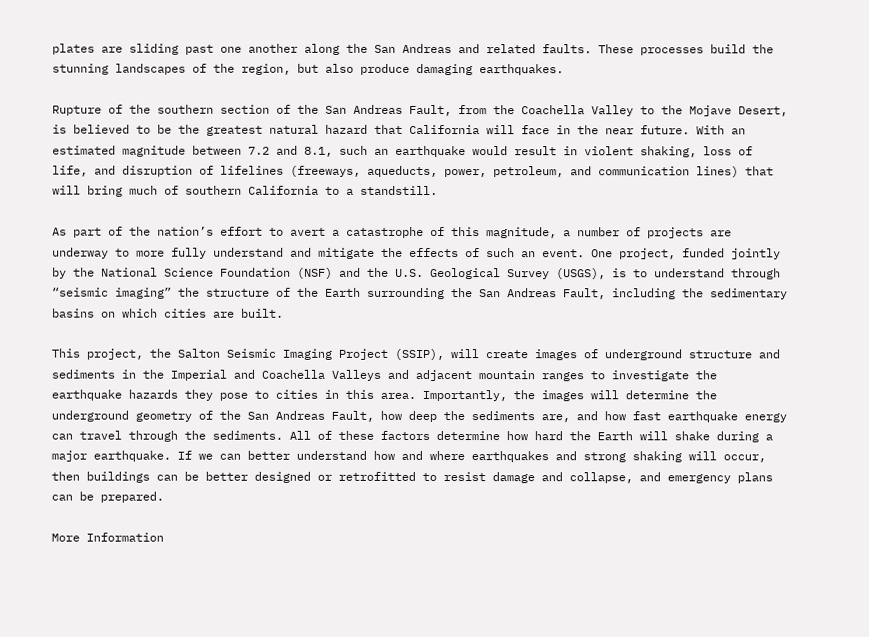plates are sliding past one another along the San Andreas and related faults. These processes build the stunning landscapes of the region, but also produce damaging earthquakes.

Rupture of the southern section of the San Andreas Fault, from the Coachella Valley to the Mojave Desert, is believed to be the greatest natural hazard that California will face in the near future. With an estimated magnitude between 7.2 and 8.1, such an earthquake would result in violent shaking, loss of life, and disruption of lifelines (freeways, aqueducts, power, petroleum, and communication lines) that will bring much of southern California to a standstill.

As part of the nation’s effort to avert a catastrophe of this magnitude, a number of projects are underway to more fully understand and mitigate the effects of such an event. One project, funded jointly by the National Science Foundation (NSF) and the U.S. Geological Survey (USGS), is to understand through “seismic imaging” the structure of the Earth surrounding the San Andreas Fault, including the sedimentary basins on which cities are built.

This project, the Salton Seismic Imaging Project (SSIP), will create images of underground structure and sediments in the Imperial and Coachella Valleys and adjacent mountain ranges to investigate the earthquake hazards they pose to cities in this area. Importantly, the images will determine the underground geometry of the San Andreas Fault, how deep the sediments are, and how fast earthquake energy can travel through the sediments. All of these factors determine how hard the Earth will shake during a major earthquake. If we can better understand how and where earthquakes and strong shaking will occur, then buildings can be better designed or retrofitted to resist damage and collapse, and emergency plans can be prepared.

More Information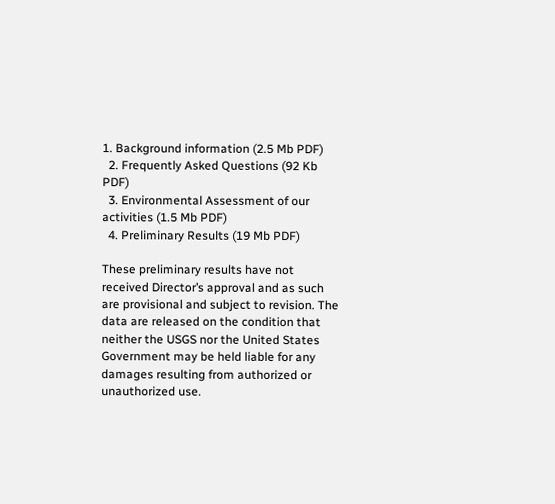1. Background information (2.5 Mb PDF)
  2. Frequently Asked Questions (92 Kb PDF)
  3. Environmental Assessment of our activities (1.5 Mb PDF)
  4. Preliminary Results (19 Mb PDF)

These preliminary results have not received Director’s approval and as such are provisional and subject to revision. The data are released on the condition that neither the USGS nor the United States Government may be held liable for any damages resulting from authorized or unauthorized use.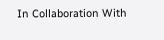In Collaboration With